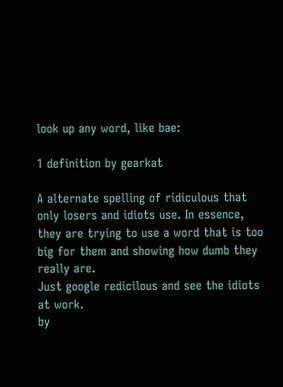look up any word, like bae:

1 definition by gearkat

A alternate spelling of ridiculous that only losers and idiots use. In essence, they are trying to use a word that is too big for them and showing how dumb they really are.
Just google redicilous and see the idiots at work.
by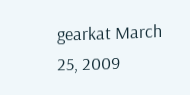gearkat March 25, 2009